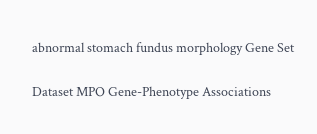abnormal stomach fundus morphology Gene Set

Dataset MPO Gene-Phenotype Associations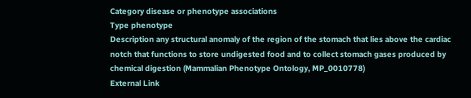Category disease or phenotype associations
Type phenotype
Description any structural anomaly of the region of the stomach that lies above the cardiac notch that functions to store undigested food and to collect stomach gases produced by chemical digestion (Mammalian Phenotype Ontology, MP_0010778)
External Link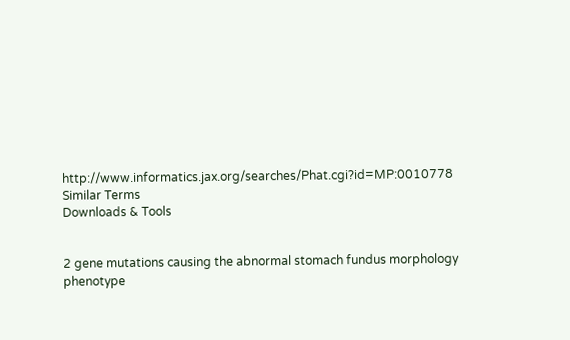http://www.informatics.jax.org/searches/Phat.cgi?id=MP:0010778
Similar Terms
Downloads & Tools


2 gene mutations causing the abnormal stomach fundus morphology phenotype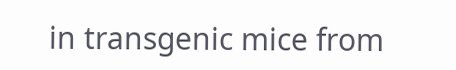in transgenic mice from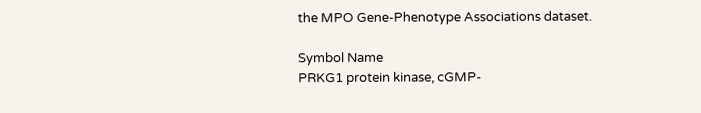the MPO Gene-Phenotype Associations dataset.

Symbol Name
PRKG1 protein kinase, cGMP-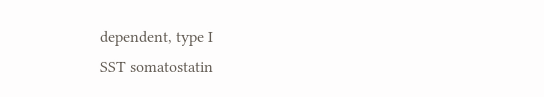dependent, type I
SST somatostatin